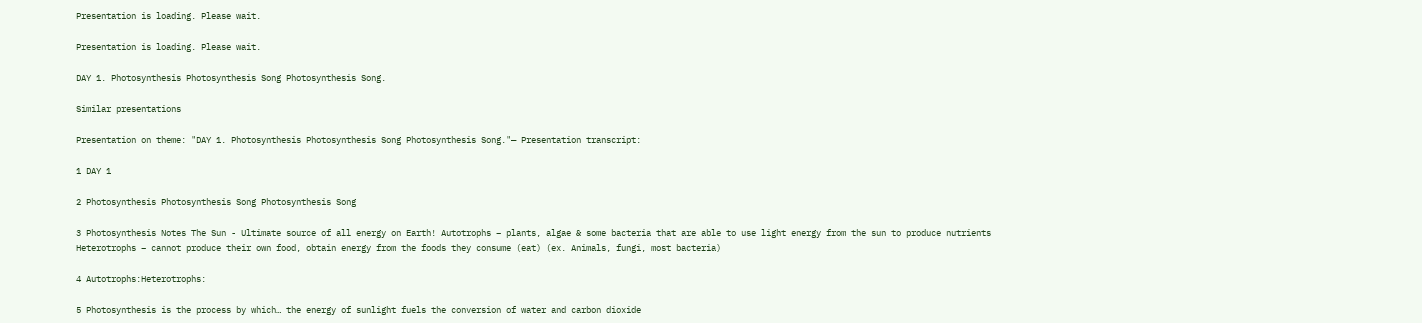Presentation is loading. Please wait.

Presentation is loading. Please wait.

DAY 1. Photosynthesis Photosynthesis Song Photosynthesis Song.

Similar presentations

Presentation on theme: "DAY 1. Photosynthesis Photosynthesis Song Photosynthesis Song."— Presentation transcript:

1 DAY 1

2 Photosynthesis Photosynthesis Song Photosynthesis Song

3 Photosynthesis Notes The Sun - Ultimate source of all energy on Earth! Autotrophs – plants, algae & some bacteria that are able to use light energy from the sun to produce nutrients Heterotrophs – cannot produce their own food, obtain energy from the foods they consume (eat) (ex. Animals, fungi, most bacteria)

4 Autotrophs:Heterotrophs:

5 Photosynthesis is the process by which… the energy of sunlight fuels the conversion of water and carbon dioxide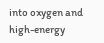into oxygen and high-energy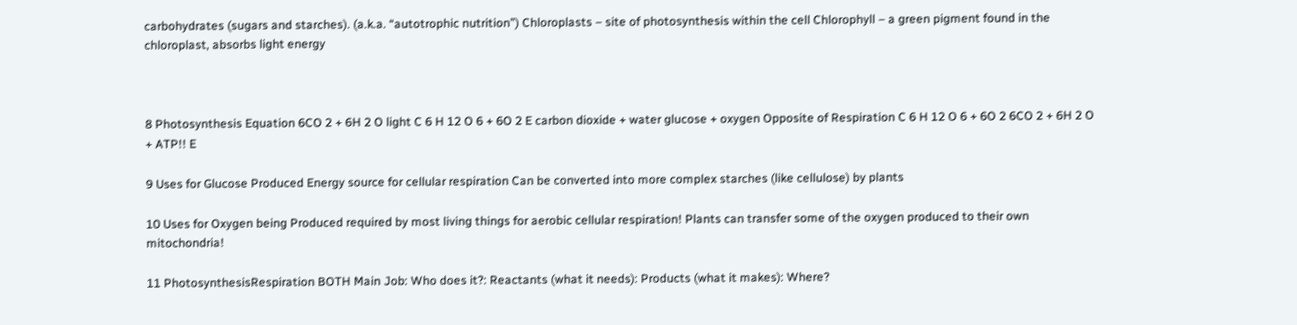carbohydrates (sugars and starches). (a.k.a. “autotrophic nutrition”) Chloroplasts – site of photosynthesis within the cell Chlorophyll – a green pigment found in the chloroplast, absorbs light energy



8 Photosynthesis Equation 6CO 2 + 6H 2 O light C 6 H 12 O 6 + 6O 2 E carbon dioxide + water glucose + oxygen Opposite of Respiration C 6 H 12 O 6 + 6O 2 6CO 2 + 6H 2 O + ATP!! E

9 Uses for Glucose Produced Energy source for cellular respiration Can be converted into more complex starches (like cellulose) by plants

10 Uses for Oxygen being Produced required by most living things for aerobic cellular respiration! Plants can transfer some of the oxygen produced to their own mitochondria!

11 PhotosynthesisRespiration BOTH Main Job: Who does it?: Reactants (what it needs): Products (what it makes): Where?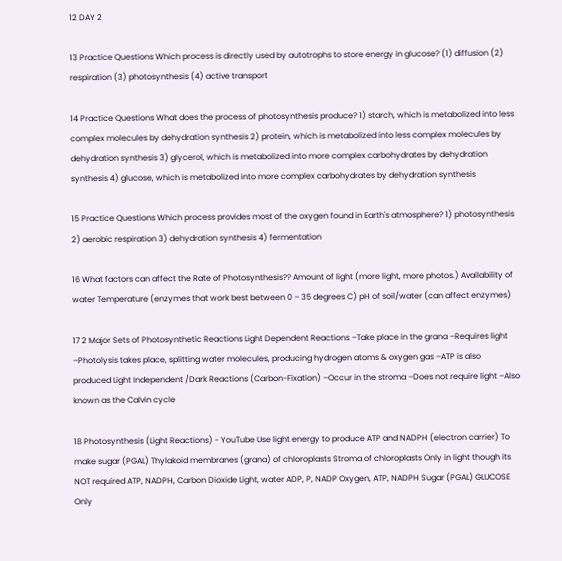12 DAY 2

13 Practice Questions Which process is directly used by autotrophs to store energy in glucose? (1) diffusion (2) respiration (3) photosynthesis (4) active transport

14 Practice Questions What does the process of photosynthesis produce? 1) starch, which is metabolized into less complex molecules by dehydration synthesis 2) protein, which is metabolized into less complex molecules by dehydration synthesis 3) glycerol, which is metabolized into more complex carbohydrates by dehydration synthesis 4) glucose, which is metabolized into more complex carbohydrates by dehydration synthesis

15 Practice Questions Which process provides most of the oxygen found in Earth's atmosphere? 1) photosynthesis 2) aerobic respiration 3) dehydration synthesis 4) fermentation

16 What factors can affect the Rate of Photosynthesis?? Amount of light (more light, more photos.) Availability of water Temperature (enzymes that work best between 0 – 35 degrees C) pH of soil/water (can affect enzymes)

17 2 Major Sets of Photosynthetic Reactions Light Dependent Reactions –Take place in the grana –Requires light –Photolysis takes place, splitting water molecules, producing hydrogen atoms & oxygen gas –ATP is also produced Light Independent /Dark Reactions (Carbon-Fixation) –Occur in the stroma –Does not require light –Also known as the Calvin cycle

18 Photosynthesis (Light Reactions) - YouTube Use light energy to produce ATP and NADPH (electron carrier) To make sugar (PGAL) Thylakoid membranes (grana) of chloroplasts Stroma of chloroplasts Only in light though its NOT required ATP, NADPH, Carbon Dioxide Light, water ADP, P, NADP Oxygen, ATP, NADPH Sugar (PGAL) GLUCOSE Only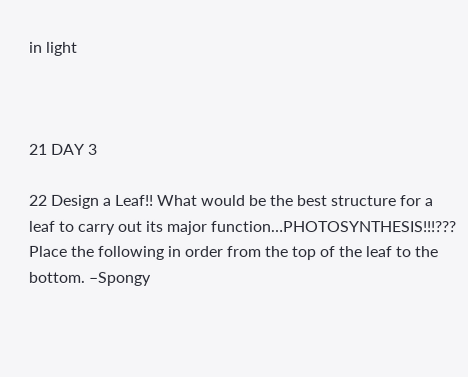in light



21 DAY 3

22 Design a Leaf!! What would be the best structure for a leaf to carry out its major function…PHOTOSYNTHESIS!!!??? Place the following in order from the top of the leaf to the bottom. –Spongy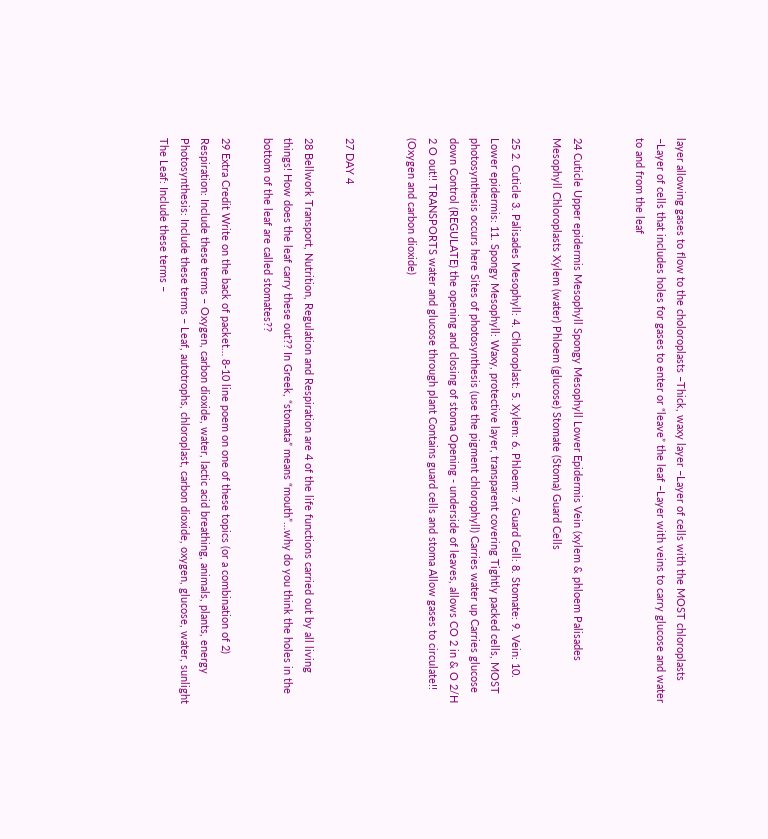layer allowing gases to flow to the choloroplasts –Thick, waxy layer –Layer of cells with the MOST chloroplasts –Layer of cells that includes holes for gases to enter or “leave” the leaf –Layer with veins to carry glucose and water to and from the leaf


24 Cuticle Upper epidermis Mesophyll Spongy Mesophyll Lower Epidermis Vein (xylem & phloem Palisades Mesophyll Chloroplasts Xylem (water) Phloem (glucose) Stomate (Stoma) Guard Cells

25 2. Cuticle 3. Palisades Mesophyll: 4. Chloroplast: 5. Xylem: 6. Phloem: 7. Guard Cell: 8. Stomate: 9. Vein: 10. Lower epidermis: 11. Spongy Mesophyll: Waxy, protective layer, transparent covering Tightly packed cells, MOST photosynthesis occurs here Sites of photosynthesis (use the pigment chlorophyll) Carries water up Carries glucose down Control (REGULATE) the opening and closing of stoma Opening - underside of leaves, allows CO 2 in & O 2/H 2 O out!! TRANSPORTS water and glucose through plant Contains guard cells and stoma Allow gases to circulate!! (Oxygen and carbon dioxide)


27 DAY 4

28 Bellwork Transport, Nutrition, Regulation and Respiration are 4 of the life functions carried out by all living things! How does the leaf carry these out?? In Greek, “stomata” means “mouth”…why do you think the holes in the bottom of the leaf are called stomates??

29 Extra Credit Write on the back of packet… 8-10 line poem on one of these topics (or a combination of 2) Respiration: Include these terms – Oxygen, carbon dioxide, water, lactic acid breathing, animals, plants, energy Photosynthesis: Include these terms – Leaf, autotrophs, chloroplast, carbon dioxide, oxygen, glucose, water, sunlight The Leaf: Include these terms –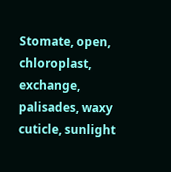Stomate, open, chloroplast, exchange, palisades, waxy cuticle, sunlight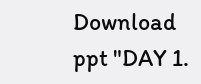Download ppt "DAY 1.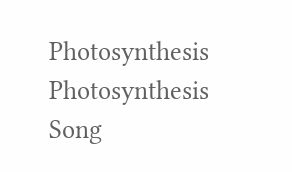Photosynthesis Photosynthesis Song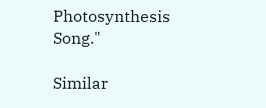Photosynthesis Song."

Similar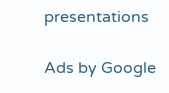presentations

Ads by Google